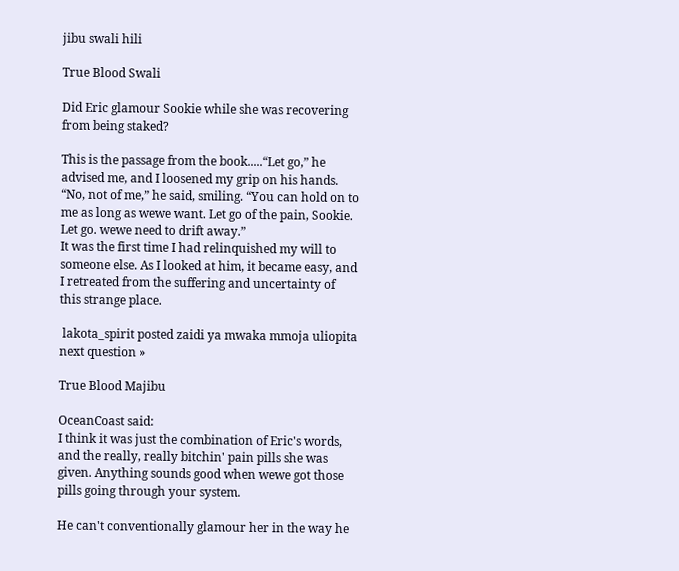jibu swali hili

True Blood Swali

Did Eric glamour Sookie while she was recovering from being staked?

This is the passage from the book.....“Let go,” he advised me, and I loosened my grip on his hands. “No, not of me,” he said, smiling. “You can hold on to me as long as wewe want. Let go of the pain, Sookie. Let go. wewe need to drift away.”
It was the first time I had relinquished my will to someone else. As I looked at him, it became easy, and I retreated from the suffering and uncertainty of this strange place.

 lakota_spirit posted zaidi ya mwaka mmoja uliopita
next question »

True Blood Majibu

OceanCoast said:
I think it was just the combination of Eric's words, and the really, really bitchin' pain pills she was given. Anything sounds good when wewe got those pills going through your system.

He can't conventionally glamour her in the way he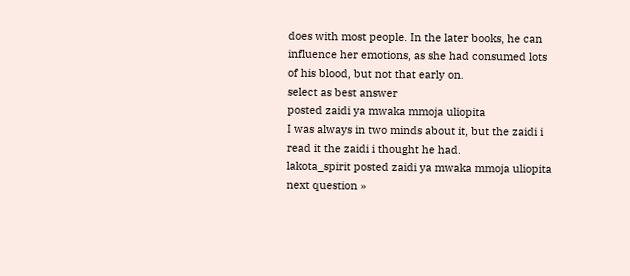does with most people. In the later books, he can influence her emotions, as she had consumed lots of his blood, but not that early on.
select as best answer
posted zaidi ya mwaka mmoja uliopita
I was always in two minds about it, but the zaidi i read it the zaidi i thought he had.
lakota_spirit posted zaidi ya mwaka mmoja uliopita
next question »